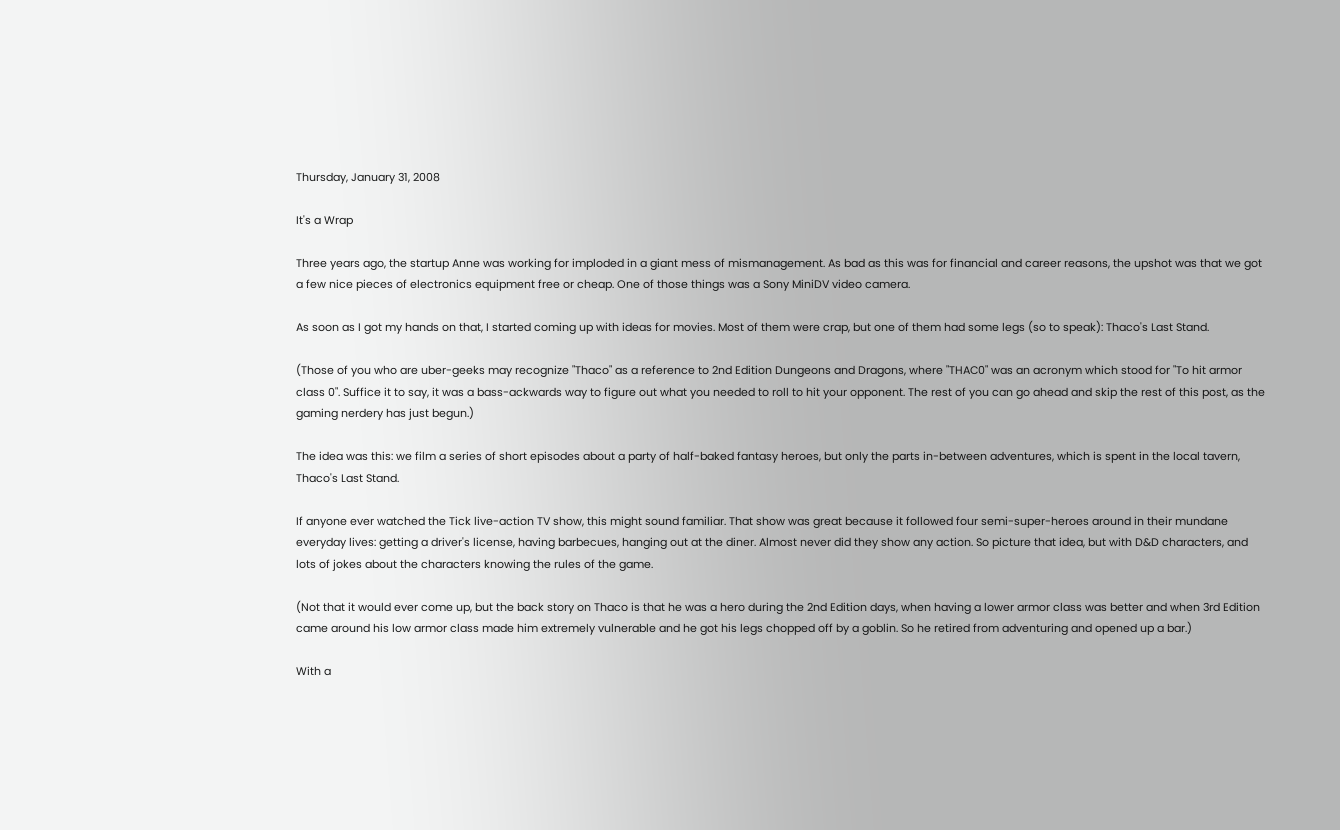Thursday, January 31, 2008

It's a Wrap

Three years ago, the startup Anne was working for imploded in a giant mess of mismanagement. As bad as this was for financial and career reasons, the upshot was that we got a few nice pieces of electronics equipment free or cheap. One of those things was a Sony MiniDV video camera.

As soon as I got my hands on that, I started coming up with ideas for movies. Most of them were crap, but one of them had some legs (so to speak): Thaco's Last Stand.

(Those of you who are uber-geeks may recognize "Thaco" as a reference to 2nd Edition Dungeons and Dragons, where "THAC0" was an acronym which stood for "To hit armor class 0". Suffice it to say, it was a bass-ackwards way to figure out what you needed to roll to hit your opponent. The rest of you can go ahead and skip the rest of this post, as the gaming nerdery has just begun.)

The idea was this: we film a series of short episodes about a party of half-baked fantasy heroes, but only the parts in-between adventures, which is spent in the local tavern, Thaco's Last Stand.

If anyone ever watched the Tick live-action TV show, this might sound familiar. That show was great because it followed four semi-super-heroes around in their mundane everyday lives: getting a driver's license, having barbecues, hanging out at the diner. Almost never did they show any action. So picture that idea, but with D&D characters, and lots of jokes about the characters knowing the rules of the game.

(Not that it would ever come up, but the back story on Thaco is that he was a hero during the 2nd Edition days, when having a lower armor class was better and when 3rd Edition came around his low armor class made him extremely vulnerable and he got his legs chopped off by a goblin. So he retired from adventuring and opened up a bar.)

With a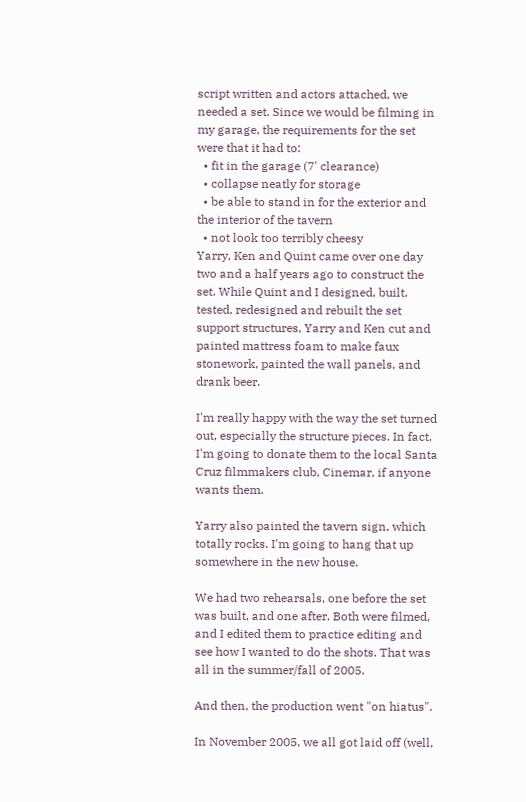script written and actors attached, we needed a set. Since we would be filming in my garage, the requirements for the set were that it had to:
  • fit in the garage (7' clearance)
  • collapse neatly for storage
  • be able to stand in for the exterior and the interior of the tavern
  • not look too terribly cheesy
Yarry, Ken and Quint came over one day two and a half years ago to construct the set. While Quint and I designed, built, tested, redesigned and rebuilt the set support structures, Yarry and Ken cut and painted mattress foam to make faux stonework, painted the wall panels, and drank beer.

I'm really happy with the way the set turned out, especially the structure pieces. In fact, I'm going to donate them to the local Santa Cruz filmmakers club, Cinemar, if anyone wants them.

Yarry also painted the tavern sign, which totally rocks. I'm going to hang that up somewhere in the new house.

We had two rehearsals, one before the set was built, and one after. Both were filmed, and I edited them to practice editing and see how I wanted to do the shots. That was all in the summer/fall of 2005.

And then, the production went "on hiatus".

In November 2005, we all got laid off (well,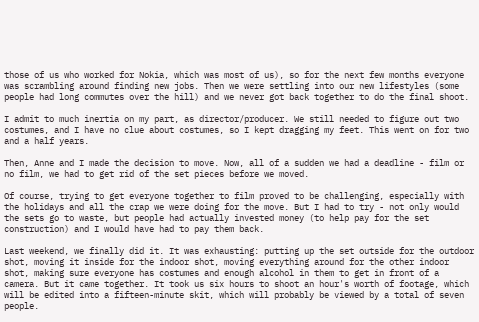those of us who worked for Nokia, which was most of us), so for the next few months everyone was scrambling around finding new jobs. Then we were settling into our new lifestyles (some people had long commutes over the hill) and we never got back together to do the final shoot.

I admit to much inertia on my part, as director/producer. We still needed to figure out two costumes, and I have no clue about costumes, so I kept dragging my feet. This went on for two and a half years.

Then, Anne and I made the decision to move. Now, all of a sudden we had a deadline - film or no film, we had to get rid of the set pieces before we moved.

Of course, trying to get everyone together to film proved to be challenging, especially with the holidays and all the crap we were doing for the move. But I had to try - not only would the sets go to waste, but people had actually invested money (to help pay for the set construction) and I would have had to pay them back.

Last weekend, we finally did it. It was exhausting: putting up the set outside for the outdoor shot, moving it inside for the indoor shot, moving everything around for the other indoor shot, making sure everyone has costumes and enough alcohol in them to get in front of a camera. But it came together. It took us six hours to shoot an hour's worth of footage, which will be edited into a fifteen-minute skit, which will probably be viewed by a total of seven people.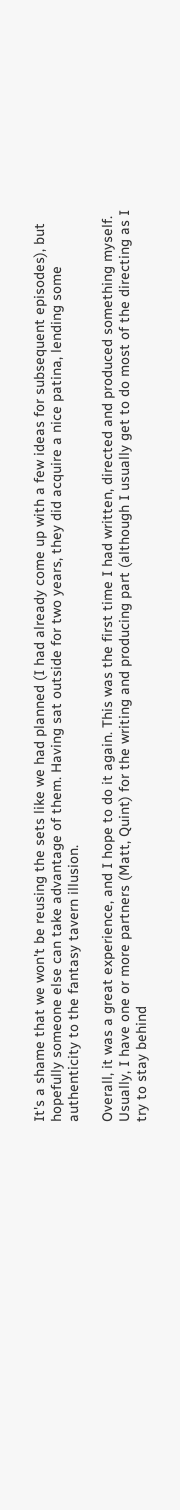It's a shame that we won't be reusing the sets like we had planned (I had already come up with a few ideas for subsequent episodes), but hopefully someone else can take advantage of them. Having sat outside for two years, they did acquire a nice patina, lending some authenticity to the fantasy tavern illusion.

Overall, it was a great experience, and I hope to do it again. This was the first time I had written, directed and produced something myself. Usually, I have one or more partners (Matt, Quint) for the writing and producing part (although I usually get to do most of the directing as I try to stay behind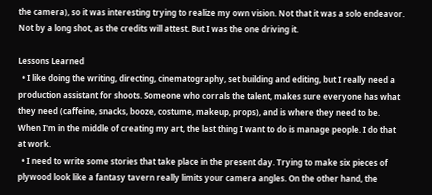the camera), so it was interesting trying to realize my own vision. Not that it was a solo endeavor. Not by a long shot, as the credits will attest. But I was the one driving it.

Lessons Learned
  • I like doing the writing, directing, cinematography, set building and editing, but I really need a production assistant for shoots. Someone who corrals the talent, makes sure everyone has what they need (caffeine, snacks, booze, costume, makeup, props), and is where they need to be. When I'm in the middle of creating my art, the last thing I want to do is manage people. I do that at work.
  • I need to write some stories that take place in the present day. Trying to make six pieces of plywood look like a fantasy tavern really limits your camera angles. On the other hand, the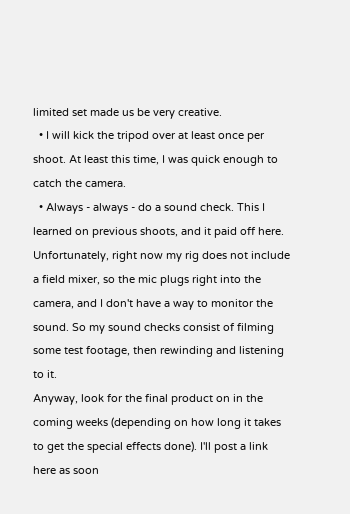limited set made us be very creative.
  • I will kick the tripod over at least once per shoot. At least this time, I was quick enough to catch the camera.
  • Always - always - do a sound check. This I learned on previous shoots, and it paid off here. Unfortunately, right now my rig does not include a field mixer, so the mic plugs right into the camera, and I don't have a way to monitor the sound. So my sound checks consist of filming some test footage, then rewinding and listening to it.
Anyway, look for the final product on in the coming weeks (depending on how long it takes to get the special effects done). I'll post a link here as soon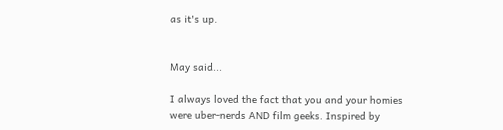as it's up.


May said...

I always loved the fact that you and your homies were uber-nerds AND film geeks. Inspired by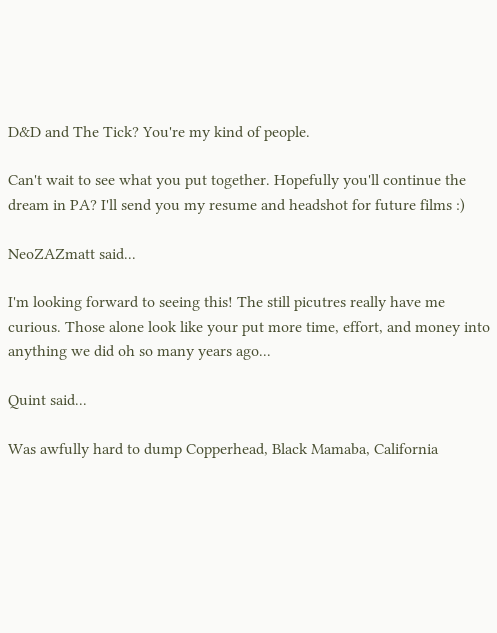D&D and The Tick? You're my kind of people.

Can't wait to see what you put together. Hopefully you'll continue the dream in PA? I'll send you my resume and headshot for future films :)

NeoZAZmatt said...

I'm looking forward to seeing this! The still picutres really have me curious. Those alone look like your put more time, effort, and money into anything we did oh so many years ago...

Quint said...

Was awfully hard to dump Copperhead, Black Mamaba, California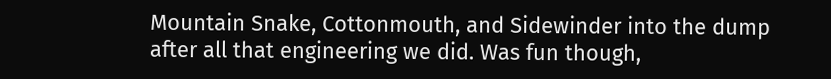Mountain Snake, Cottonmouth, and Sidewinder into the dump after all that engineering we did. Was fun though,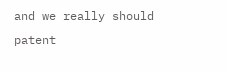and we really should patent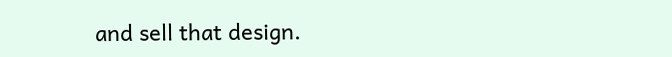and sell that design.